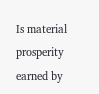Is material prosperity earned by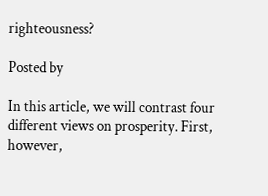righteousness?

Posted by

In this article, we will contrast four different views on prosperity. First, however,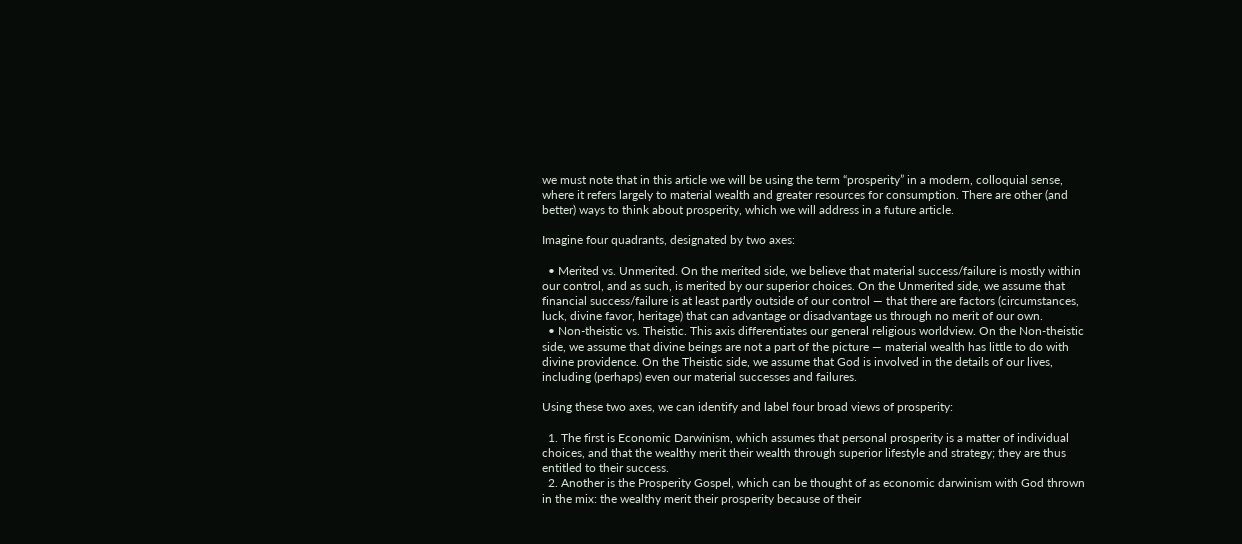we must note that in this article we will be using the term “prosperity” in a modern, colloquial sense, where it refers largely to material wealth and greater resources for consumption. There are other (and better) ways to think about prosperity, which we will address in a future article.

Imagine four quadrants, designated by two axes:

  • Merited vs. Unmerited. On the merited side, we believe that material success/failure is mostly within our control, and as such, is merited by our superior choices. On the Unmerited side, we assume that financial success/failure is at least partly outside of our control — that there are factors (circumstances, luck, divine favor, heritage) that can advantage or disadvantage us through no merit of our own.
  • Non-theistic vs. Theistic. This axis differentiates our general religious worldview. On the Non-theistic side, we assume that divine beings are not a part of the picture — material wealth has little to do with divine providence. On the Theistic side, we assume that God is involved in the details of our lives, including (perhaps) even our material successes and failures.

Using these two axes, we can identify and label four broad views of prosperity:

  1. The first is Economic Darwinism, which assumes that personal prosperity is a matter of individual choices, and that the wealthy merit their wealth through superior lifestyle and strategy; they are thus entitled to their success.
  2. Another is the Prosperity Gospel, which can be thought of as economic darwinism with God thrown in the mix: the wealthy merit their prosperity because of their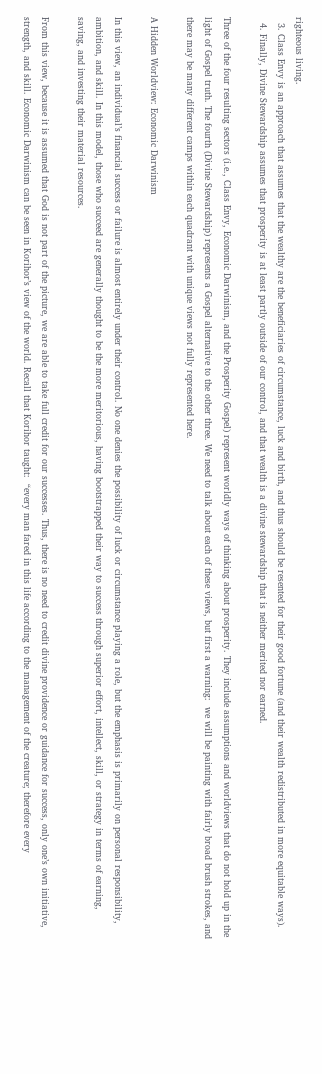righteous living.
  3. Class Envy is an approach that assumes that the wealthy are the beneficiaries of circumstance, luck and birth, and thus should be resented for their good fortune (and their wealth redistributed in more equitable ways).
  4. Finally, Divine Stewardship assumes that prosperity is at least partly outside of our control, and that wealth is a divine stewardship that is neither merited nor earned.

Three of the four resulting sectors (i.e., Class Envy, Economic Darwinism, and the Prosperity Gospel) represent worldly ways of thinking about prosperity. They include assumptions and worldviews that do not hold up in the light of Gospel truth. The fourth (Divine Stewardship) represents a Gospel alternative to the other three. We need to talk about each of these views, but first a warning:  we will be painting with fairly broad brush strokes, and there may be many different camps within each quadrant with unique views not fully represented here.

A Hidden Worldview: Economic Darwinism

In this view, an individual’s financial success or failure is almost entirely under their control. No one denies the possibility of luck or circumstance playing a role, but the emphasis is primarily on personal responsibility, ambition, and skill. In this model, those who succeed are generally thought to be the more meritorious, having bootstrapped their way to success through superior effort, intellect, skill, or strategy in terms of earning, saving, and investing their material resources.

From this view, because it is assumed that God is not part of the picture, we are able to take full credit for our successes. Thus, there is no need to credit divine providence or guidance for success, only one’s own initiative, strength, and skill. Economic Darwinism can be seen in Korihor’s view of the world. Recall that Korihor taught:  “every man fared in this life according to the management of the creature; therefore every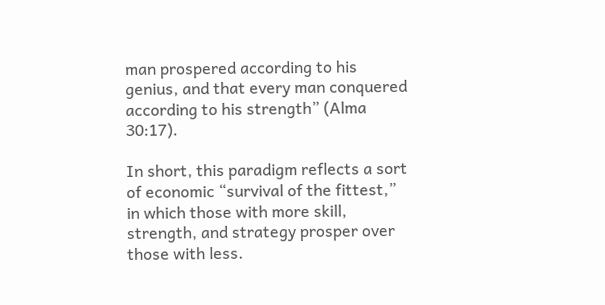man prospered according to his genius, and that every man conquered according to his strength” (Alma 30:17).

In short, this paradigm reflects a sort of economic “survival of the fittest,” in which those with more skill, strength, and strategy prosper over those with less.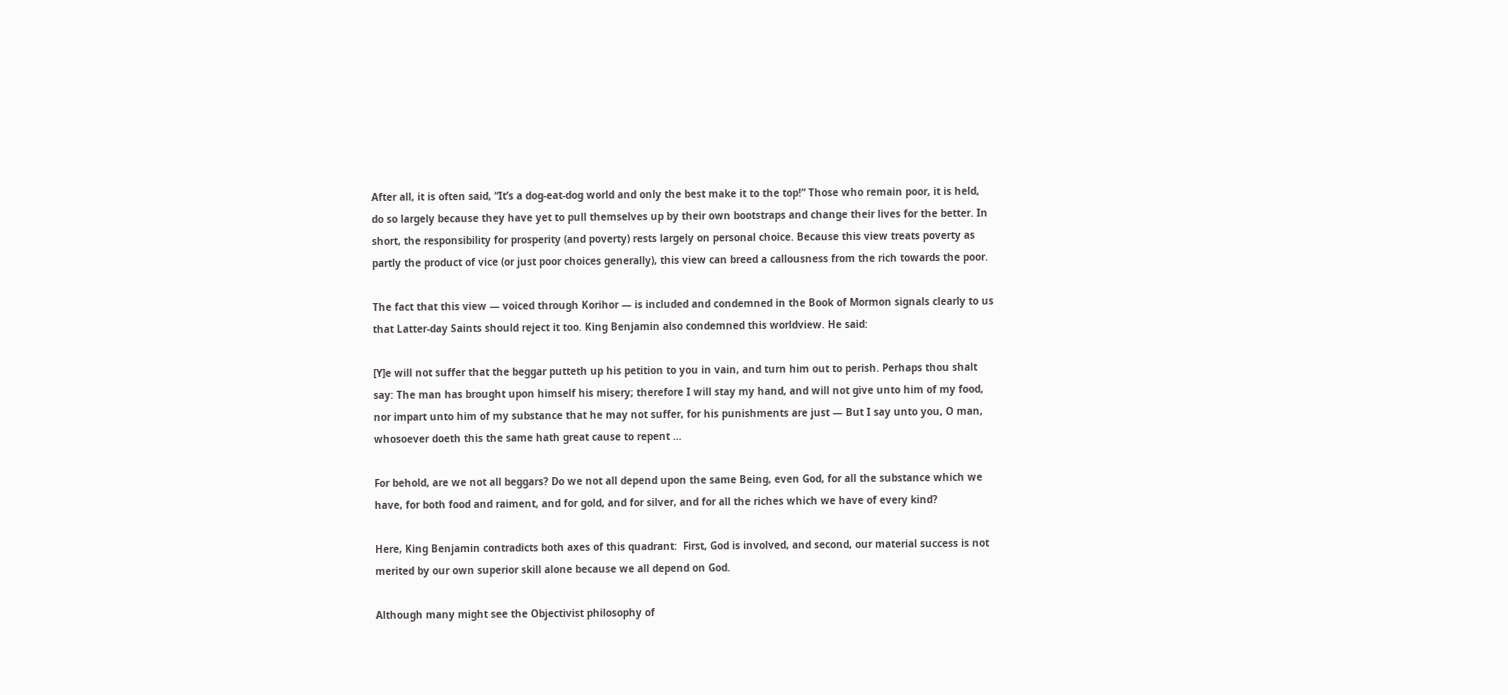After all, it is often said, “It’s a dog-eat-dog world and only the best make it to the top!” Those who remain poor, it is held, do so largely because they have yet to pull themselves up by their own bootstraps and change their lives for the better. In short, the responsibility for prosperity (and poverty) rests largely on personal choice. Because this view treats poverty as partly the product of vice (or just poor choices generally), this view can breed a callousness from the rich towards the poor.

The fact that this view — voiced through Korihor — is included and condemned in the Book of Mormon signals clearly to us that Latter-day Saints should reject it too. King Benjamin also condemned this worldview. He said:

[Y]e will not suffer that the beggar putteth up his petition to you in vain, and turn him out to perish. Perhaps thou shalt say: The man has brought upon himself his misery; therefore I will stay my hand, and will not give unto him of my food, nor impart unto him of my substance that he may not suffer, for his punishments are just — But I say unto you, O man, whosoever doeth this the same hath great cause to repent …

For behold, are we not all beggars? Do we not all depend upon the same Being, even God, for all the substance which we have, for both food and raiment, and for gold, and for silver, and for all the riches which we have of every kind?

Here, King Benjamin contradicts both axes of this quadrant:  First, God is involved, and second, our material success is not merited by our own superior skill alone because we all depend on God.

Although many might see the Objectivist philosophy of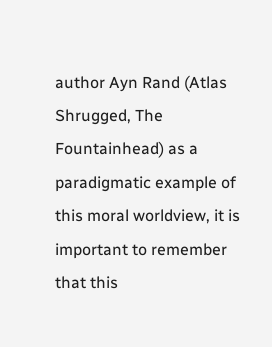author Ayn Rand (Atlas Shrugged, The Fountainhead) as a paradigmatic example of this moral worldview, it is important to remember that this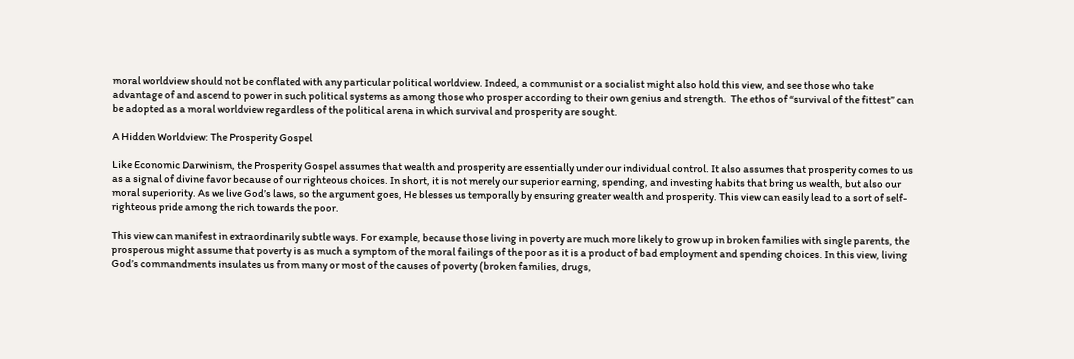moral worldview should not be conflated with any particular political worldview. Indeed, a communist or a socialist might also hold this view, and see those who take advantage of and ascend to power in such political systems as among those who prosper according to their own genius and strength.  The ethos of “survival of the fittest” can be adopted as a moral worldview regardless of the political arena in which survival and prosperity are sought.

A Hidden Worldview: The Prosperity Gospel

Like Economic Darwinism, the Prosperity Gospel assumes that wealth and prosperity are essentially under our individual control. It also assumes that prosperity comes to us as a signal of divine favor because of our righteous choices. In short, it is not merely our superior earning, spending, and investing habits that bring us wealth, but also our moral superiority. As we live God’s laws, so the argument goes, He blesses us temporally by ensuring greater wealth and prosperity. This view can easily lead to a sort of self-righteous pride among the rich towards the poor.

This view can manifest in extraordinarily subtle ways. For example, because those living in poverty are much more likely to grow up in broken families with single parents, the prosperous might assume that poverty is as much a symptom of the moral failings of the poor as it is a product of bad employment and spending choices. In this view, living God’s commandments insulates us from many or most of the causes of poverty (broken families, drugs,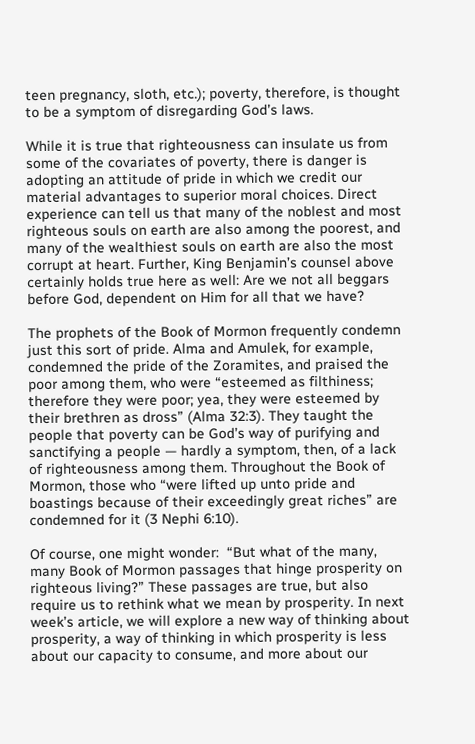teen pregnancy, sloth, etc.); poverty, therefore, is thought to be a symptom of disregarding God’s laws.

While it is true that righteousness can insulate us from some of the covariates of poverty, there is danger is adopting an attitude of pride in which we credit our material advantages to superior moral choices. Direct experience can tell us that many of the noblest and most righteous souls on earth are also among the poorest, and many of the wealthiest souls on earth are also the most corrupt at heart. Further, King Benjamin’s counsel above certainly holds true here as well: Are we not all beggars before God, dependent on Him for all that we have?

The prophets of the Book of Mormon frequently condemn just this sort of pride. Alma and Amulek, for example, condemned the pride of the Zoramites, and praised the poor among them, who were “esteemed as filthiness; therefore they were poor; yea, they were esteemed by their brethren as dross” (Alma 32:3). They taught the people that poverty can be God’s way of purifying and sanctifying a people — hardly a symptom, then, of a lack of righteousness among them. Throughout the Book of Mormon, those who “were lifted up unto pride and boastings because of their exceedingly great riches” are condemned for it (3 Nephi 6:10).

Of course, one might wonder:  “But what of the many, many Book of Mormon passages that hinge prosperity on righteous living?” These passages are true, but also require us to rethink what we mean by prosperity. In next week’s article, we will explore a new way of thinking about prosperity, a way of thinking in which prosperity is less about our capacity to consume, and more about our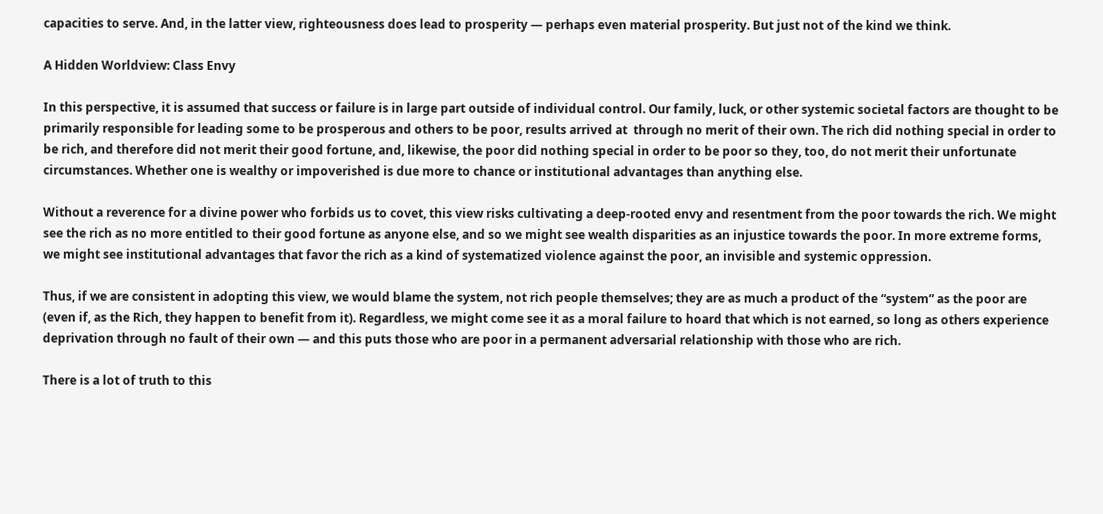capacities to serve. And, in the latter view, righteousness does lead to prosperity — perhaps even material prosperity. But just not of the kind we think.

A Hidden Worldview: Class Envy

In this perspective, it is assumed that success or failure is in large part outside of individual control. Our family, luck, or other systemic societal factors are thought to be primarily responsible for leading some to be prosperous and others to be poor, results arrived at  through no merit of their own. The rich did nothing special in order to be rich, and therefore did not merit their good fortune, and, likewise, the poor did nothing special in order to be poor so they, too, do not merit their unfortunate circumstances. Whether one is wealthy or impoverished is due more to chance or institutional advantages than anything else.

Without a reverence for a divine power who forbids us to covet, this view risks cultivating a deep-rooted envy and resentment from the poor towards the rich. We might see the rich as no more entitled to their good fortune as anyone else, and so we might see wealth disparities as an injustice towards the poor. In more extreme forms, we might see institutional advantages that favor the rich as a kind of systematized violence against the poor, an invisible and systemic oppression.

Thus, if we are consistent in adopting this view, we would blame the system, not rich people themselves; they are as much a product of the “system” as the poor are (even if, as the Rich, they happen to benefit from it). Regardless, we might come see it as a moral failure to hoard that which is not earned, so long as others experience deprivation through no fault of their own — and this puts those who are poor in a permanent adversarial relationship with those who are rich.

There is a lot of truth to this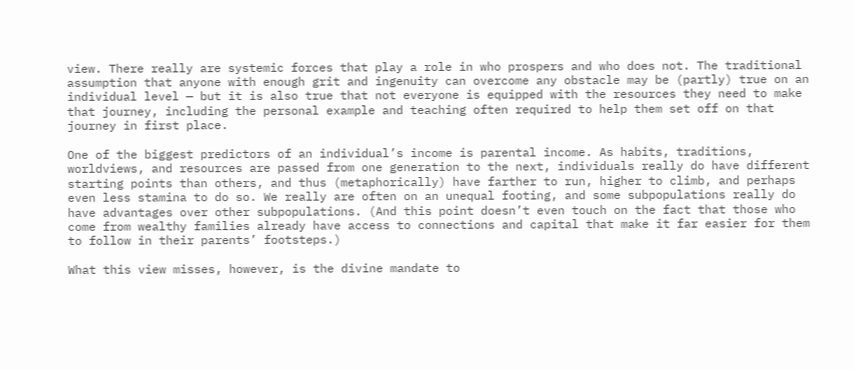view. There really are systemic forces that play a role in who prospers and who does not. The traditional assumption that anyone with enough grit and ingenuity can overcome any obstacle may be (partly) true on an individual level — but it is also true that not everyone is equipped with the resources they need to make that journey, including the personal example and teaching often required to help them set off on that journey in first place.

One of the biggest predictors of an individual’s income is parental income. As habits, traditions, worldviews, and resources are passed from one generation to the next, individuals really do have different starting points than others, and thus (metaphorically) have farther to run, higher to climb, and perhaps even less stamina to do so. We really are often on an unequal footing, and some subpopulations really do have advantages over other subpopulations. (And this point doesn’t even touch on the fact that those who come from wealthy families already have access to connections and capital that make it far easier for them to follow in their parents’ footsteps.)

What this view misses, however, is the divine mandate to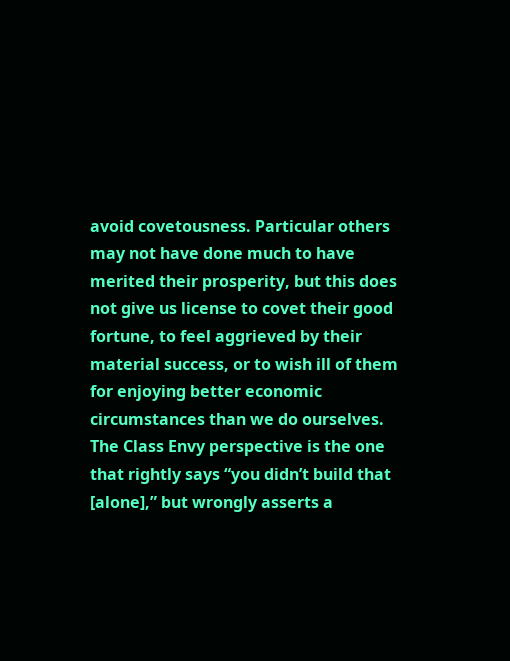avoid covetousness. Particular others may not have done much to have merited their prosperity, but this does not give us license to covet their good fortune, to feel aggrieved by their material success, or to wish ill of them for enjoying better economic circumstances than we do ourselves. The Class Envy perspective is the one that rightly says “you didn’t build that [alone],” but wrongly asserts a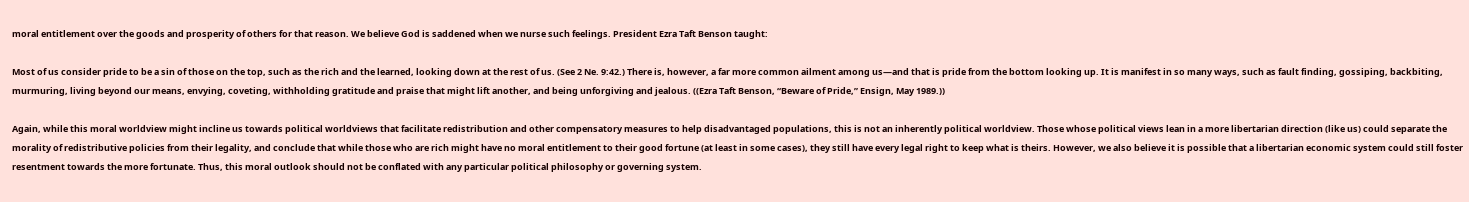moral entitlement over the goods and prosperity of others for that reason. We believe God is saddened when we nurse such feelings. President Ezra Taft Benson taught:

Most of us consider pride to be a sin of those on the top, such as the rich and the learned, looking down at the rest of us. (See 2 Ne. 9:42.) There is, however, a far more common ailment among us—and that is pride from the bottom looking up. It is manifest in so many ways, such as fault finding, gossiping, backbiting, murmuring, living beyond our means, envying, coveting, withholding gratitude and praise that might lift another, and being unforgiving and jealous. ((Ezra Taft Benson, “Beware of Pride,” Ensign, May 1989.))

Again, while this moral worldview might incline us towards political worldviews that facilitate redistribution and other compensatory measures to help disadvantaged populations, this is not an inherently political worldview. Those whose political views lean in a more libertarian direction (like us) could separate the morality of redistributive policies from their legality, and conclude that while those who are rich might have no moral entitlement to their good fortune (at least in some cases), they still have every legal right to keep what is theirs. However, we also believe it is possible that a libertarian economic system could still foster resentment towards the more fortunate. Thus, this moral outlook should not be conflated with any particular political philosophy or governing system.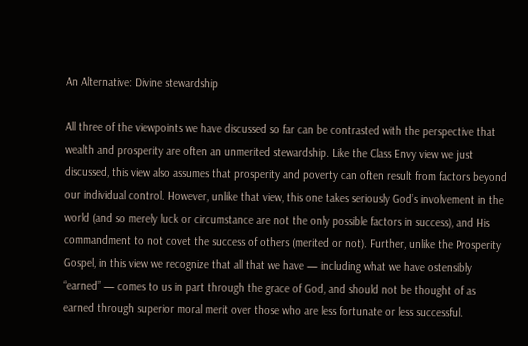An Alternative: Divine stewardship

All three of the viewpoints we have discussed so far can be contrasted with the perspective that wealth and prosperity are often an unmerited stewardship. Like the Class Envy view we just discussed, this view also assumes that prosperity and poverty can often result from factors beyond our individual control. However, unlike that view, this one takes seriously God’s involvement in the world (and so merely luck or circumstance are not the only possible factors in success), and His commandment to not covet the success of others (merited or not). Further, unlike the Prosperity Gospel, in this view we recognize that all that we have — including what we have ostensibly “earned” — comes to us in part through the grace of God, and should not be thought of as earned through superior moral merit over those who are less fortunate or less successful.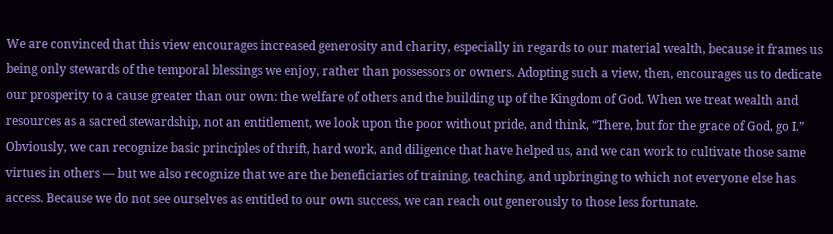We are convinced that this view encourages increased generosity and charity, especially in regards to our material wealth, because it frames us being only stewards of the temporal blessings we enjoy, rather than possessors or owners. Adopting such a view, then, encourages us to dedicate our prosperity to a cause greater than our own: the welfare of others and the building up of the Kingdom of God. When we treat wealth and resources as a sacred stewardship, not an entitlement, we look upon the poor without pride, and think, “There, but for the grace of God, go I.” Obviously, we can recognize basic principles of thrift, hard work, and diligence that have helped us, and we can work to cultivate those same virtues in others — but we also recognize that we are the beneficiaries of training, teaching, and upbringing to which not everyone else has access. Because we do not see ourselves as entitled to our own success, we can reach out generously to those less fortunate.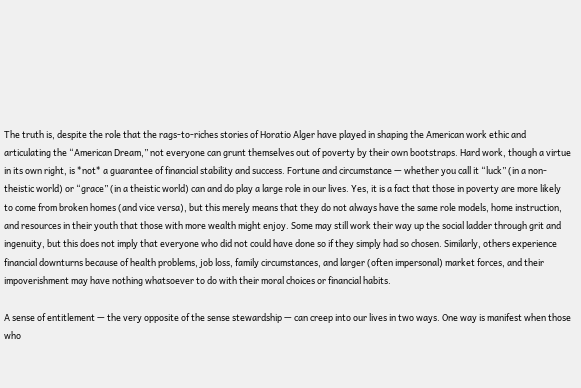The truth is, despite the role that the rags-to-riches stories of Horatio Alger have played in shaping the American work ethic and articulating the “American Dream,” not everyone can grunt themselves out of poverty by their own bootstraps. Hard work, though a virtue in its own right, is *not* a guarantee of financial stability and success. Fortune and circumstance — whether you call it “luck” (in a non-theistic world) or “grace” (in a theistic world) can and do play a large role in our lives. Yes, it is a fact that those in poverty are more likely to come from broken homes (and vice versa), but this merely means that they do not always have the same role models, home instruction, and resources in their youth that those with more wealth might enjoy. Some may still work their way up the social ladder through grit and ingenuity, but this does not imply that everyone who did not could have done so if they simply had so chosen. Similarly, others experience financial downturns because of health problems, job loss, family circumstances, and larger (often impersonal) market forces, and their impoverishment may have nothing whatsoever to do with their moral choices or financial habits.

A sense of entitlement — the very opposite of the sense stewardship — can creep into our lives in two ways. One way is manifest when those who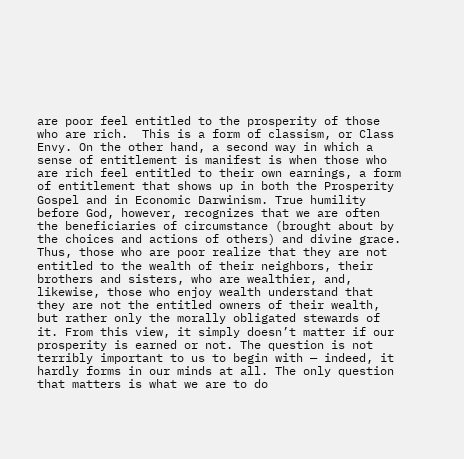are poor feel entitled to the prosperity of those who are rich.  This is a form of classism, or Class Envy. On the other hand, a second way in which a sense of entitlement is manifest is when those who are rich feel entitled to their own earnings, a form of entitlement that shows up in both the Prosperity Gospel and in Economic Darwinism. True humility before God, however, recognizes that we are often the beneficiaries of circumstance (brought about by the choices and actions of others) and divine grace. Thus, those who are poor realize that they are not entitled to the wealth of their neighbors, their brothers and sisters, who are wealthier, and, likewise, those who enjoy wealth understand that they are not the entitled owners of their wealth, but rather only the morally obligated stewards of it. From this view, it simply doesn’t matter if our prosperity is earned or not. The question is not terribly important to us to begin with — indeed, it hardly forms in our minds at all. The only question that matters is what we are to do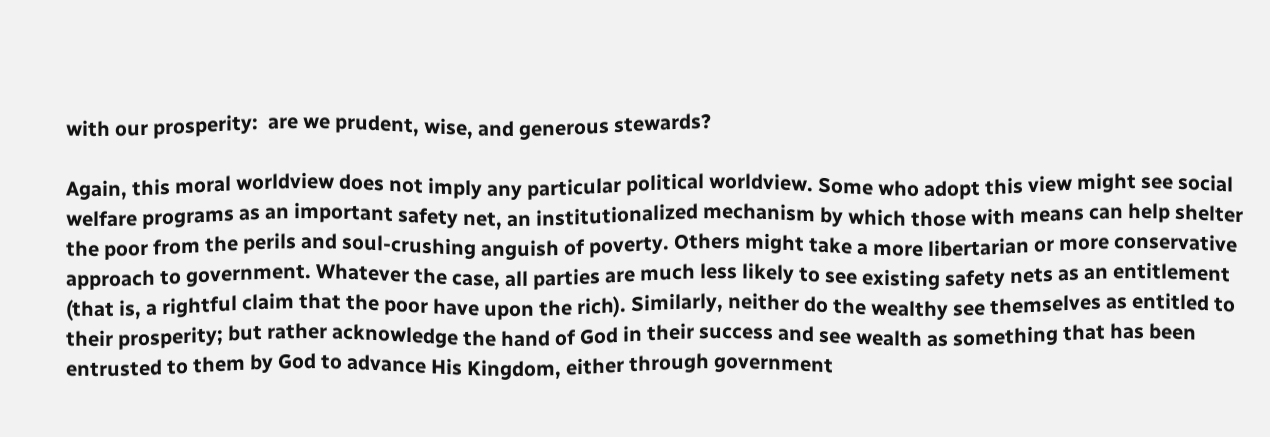with our prosperity:  are we prudent, wise, and generous stewards?

Again, this moral worldview does not imply any particular political worldview. Some who adopt this view might see social welfare programs as an important safety net, an institutionalized mechanism by which those with means can help shelter the poor from the perils and soul-crushing anguish of poverty. Others might take a more libertarian or more conservative approach to government. Whatever the case, all parties are much less likely to see existing safety nets as an entitlement (that is, a rightful claim that the poor have upon the rich). Similarly, neither do the wealthy see themselves as entitled to their prosperity; but rather acknowledge the hand of God in their success and see wealth as something that has been entrusted to them by God to advance His Kingdom, either through government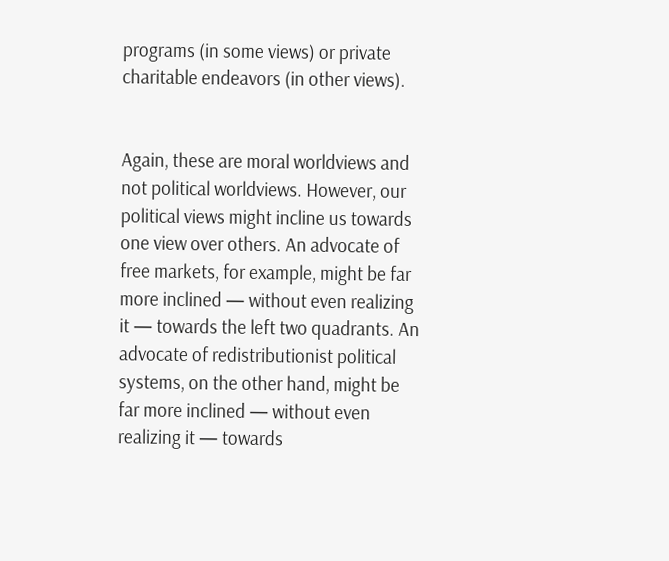programs (in some views) or private charitable endeavors (in other views).


Again, these are moral worldviews and not political worldviews. However, our political views might incline us towards one view over others. An advocate of free markets, for example, might be far more inclined — without even realizing it — towards the left two quadrants. An advocate of redistributionist political systems, on the other hand, might be far more inclined — without even realizing it — towards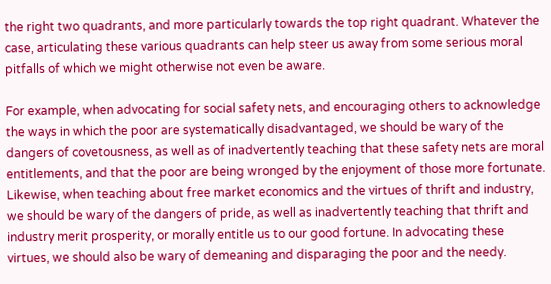the right two quadrants, and more particularly towards the top right quadrant. Whatever the case, articulating these various quadrants can help steer us away from some serious moral pitfalls of which we might otherwise not even be aware.

For example, when advocating for social safety nets, and encouraging others to acknowledge the ways in which the poor are systematically disadvantaged, we should be wary of the dangers of covetousness, as well as of inadvertently teaching that these safety nets are moral entitlements, and that the poor are being wronged by the enjoyment of those more fortunate. Likewise, when teaching about free market economics and the virtues of thrift and industry, we should be wary of the dangers of pride, as well as inadvertently teaching that thrift and industry merit prosperity, or morally entitle us to our good fortune. In advocating these virtues, we should also be wary of demeaning and disparaging the poor and the needy.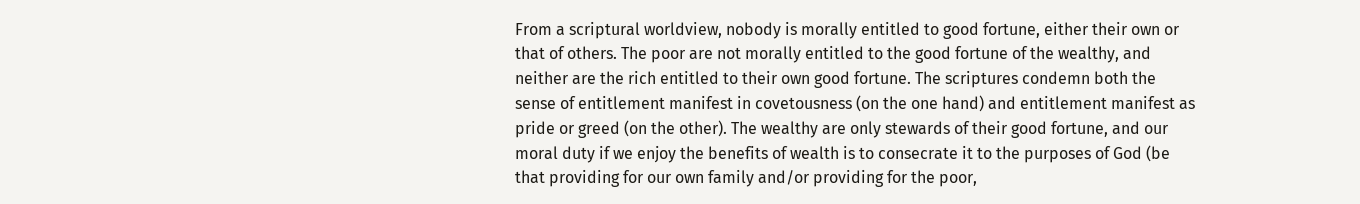From a scriptural worldview, nobody is morally entitled to good fortune, either their own or that of others. The poor are not morally entitled to the good fortune of the wealthy, and neither are the rich entitled to their own good fortune. The scriptures condemn both the sense of entitlement manifest in covetousness (on the one hand) and entitlement manifest as pride or greed (on the other). The wealthy are only stewards of their good fortune, and our moral duty if we enjoy the benefits of wealth is to consecrate it to the purposes of God (be that providing for our own family and/or providing for the poor,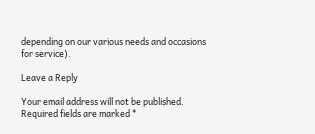depending on our various needs and occasions for service).

Leave a Reply

Your email address will not be published. Required fields are marked *